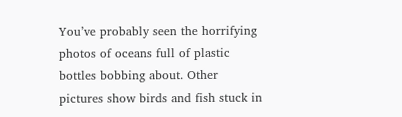You’ve probably seen the horrifying photos of oceans full of plastic bottles bobbing about. Other pictures show birds and fish stuck in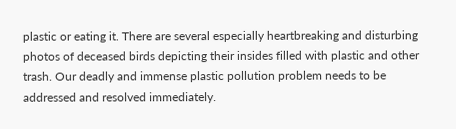plastic or eating it. There are several especially heartbreaking and disturbing photos of deceased birds depicting their insides filled with plastic and other trash. Our deadly and immense plastic pollution problem needs to be addressed and resolved immediately.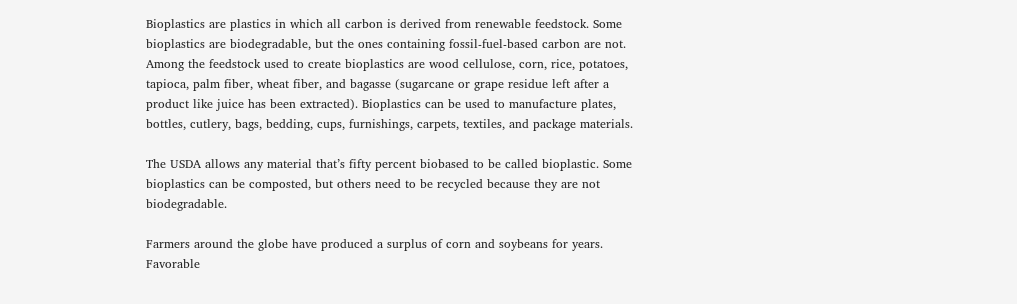Bioplastics are plastics in which all carbon is derived from renewable feedstock. Some bioplastics are biodegradable, but the ones containing fossil-fuel-based carbon are not. Among the feedstock used to create bioplastics are wood cellulose, corn, rice, potatoes, tapioca, palm fiber, wheat fiber, and bagasse (sugarcane or grape residue left after a product like juice has been extracted). Bioplastics can be used to manufacture plates, bottles, cutlery, bags, bedding, cups, furnishings, carpets, textiles, and package materials.

The USDA allows any material that’s fifty percent biobased to be called bioplastic. Some bioplastics can be composted, but others need to be recycled because they are not biodegradable.

Farmers around the globe have produced a surplus of corn and soybeans for years. Favorable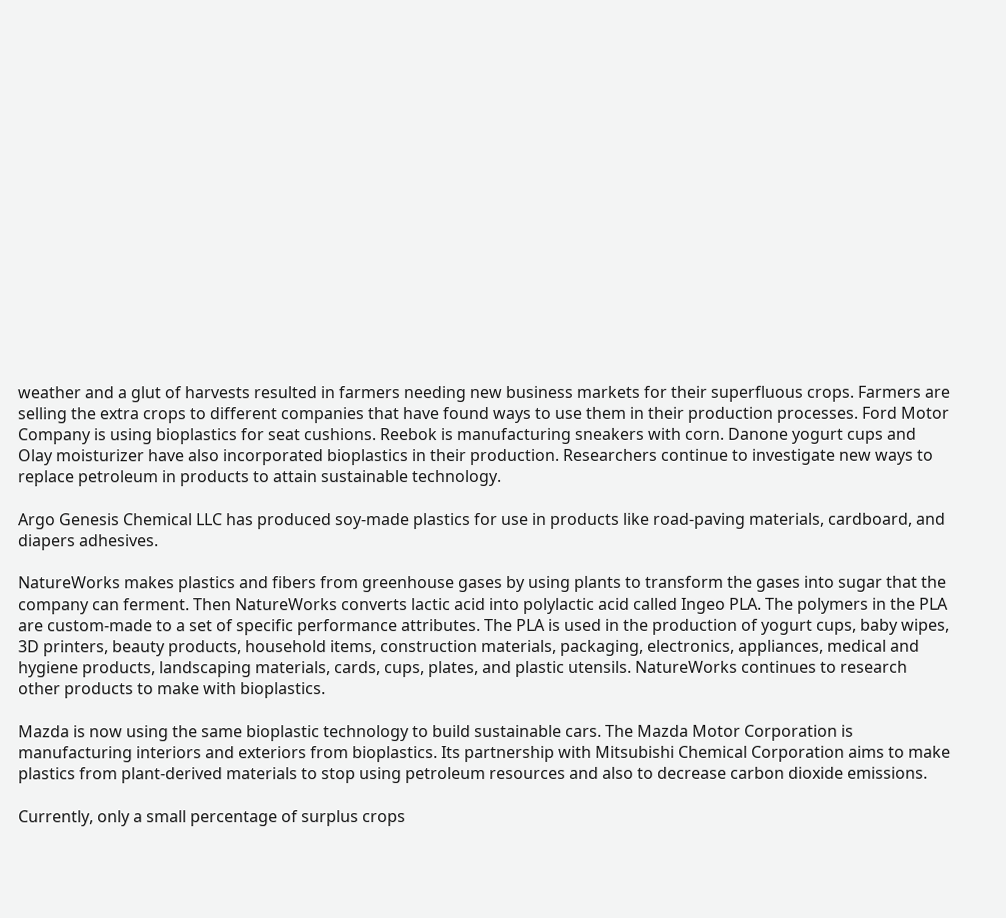weather and a glut of harvests resulted in farmers needing new business markets for their superfluous crops. Farmers are selling the extra crops to different companies that have found ways to use them in their production processes. Ford Motor Company is using bioplastics for seat cushions. Reebok is manufacturing sneakers with corn. Danone yogurt cups and Olay moisturizer have also incorporated bioplastics in their production. Researchers continue to investigate new ways to replace petroleum in products to attain sustainable technology.

Argo Genesis Chemical LLC has produced soy-made plastics for use in products like road-paving materials, cardboard, and diapers adhesives.

NatureWorks makes plastics and fibers from greenhouse gases by using plants to transform the gases into sugar that the company can ferment. Then NatureWorks converts lactic acid into polylactic acid called Ingeo PLA. The polymers in the PLA are custom-made to a set of specific performance attributes. The PLA is used in the production of yogurt cups, baby wipes, 3D printers, beauty products, household items, construction materials, packaging, electronics, appliances, medical and hygiene products, landscaping materials, cards, cups, plates, and plastic utensils. NatureWorks continues to research other products to make with bioplastics.

Mazda is now using the same bioplastic technology to build sustainable cars. The Mazda Motor Corporation is manufacturing interiors and exteriors from bioplastics. Its partnership with Mitsubishi Chemical Corporation aims to make plastics from plant-derived materials to stop using petroleum resources and also to decrease carbon dioxide emissions.

Currently, only a small percentage of surplus crops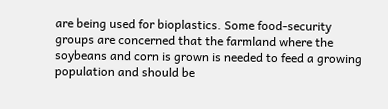are being used for bioplastics. Some food-security groups are concerned that the farmland where the soybeans and corn is grown is needed to feed a growing population and should be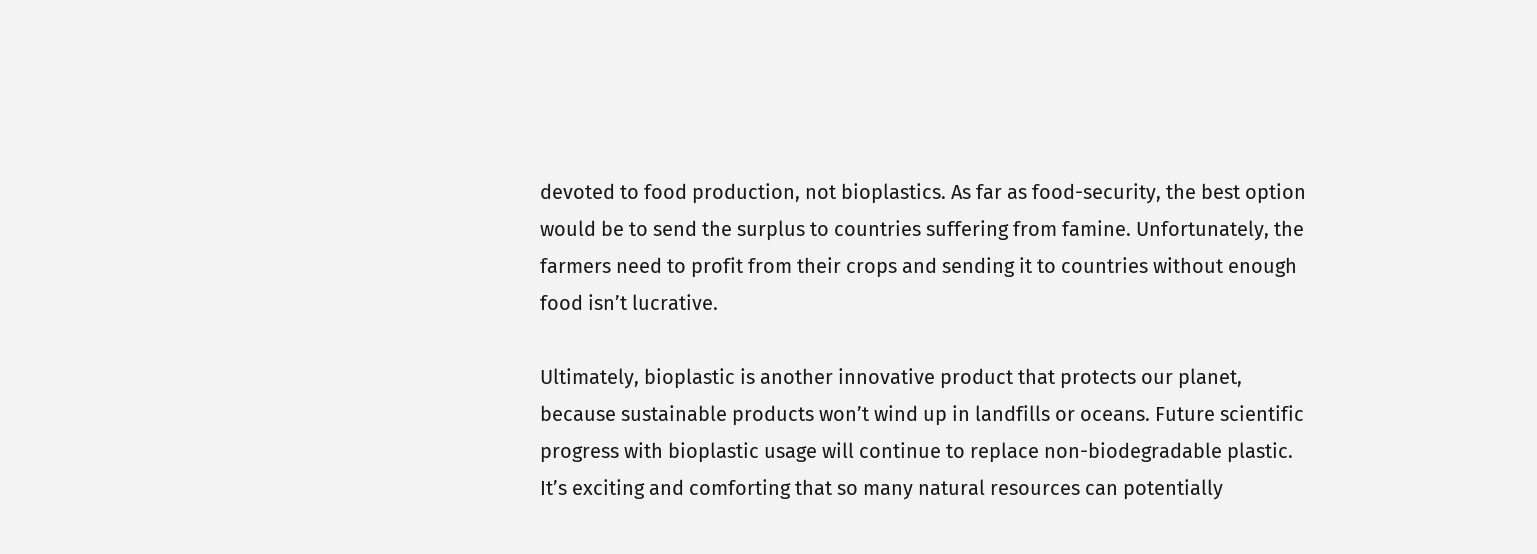devoted to food production, not bioplastics. As far as food-security, the best option would be to send the surplus to countries suffering from famine. Unfortunately, the farmers need to profit from their crops and sending it to countries without enough food isn’t lucrative.

Ultimately, bioplastic is another innovative product that protects our planet, because sustainable products won’t wind up in landfills or oceans. Future scientific progress with bioplastic usage will continue to replace non-biodegradable plastic. It’s exciting and comforting that so many natural resources can potentially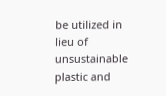be utilized in lieu of unsustainable plastic and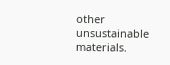other unsustainable materials.